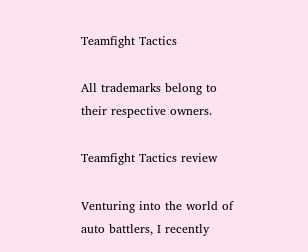Teamfight Tactics

All trademarks belong to their respective owners.

Teamfight Tactics review

Venturing into the world of auto battlers, I recently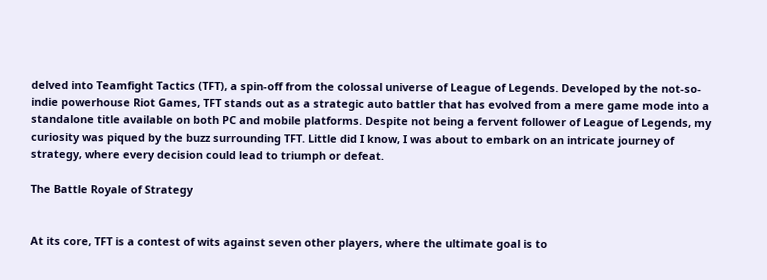delved into Teamfight Tactics (TFT), a spin-off from the colossal universe of League of Legends. Developed by the not-so-indie powerhouse Riot Games, TFT stands out as a strategic auto battler that has evolved from a mere game mode into a standalone title available on both PC and mobile platforms. Despite not being a fervent follower of League of Legends, my curiosity was piqued by the buzz surrounding TFT. Little did I know, I was about to embark on an intricate journey of strategy, where every decision could lead to triumph or defeat.

The Battle Royale of Strategy


At its core, TFT is a contest of wits against seven other players, where the ultimate goal is to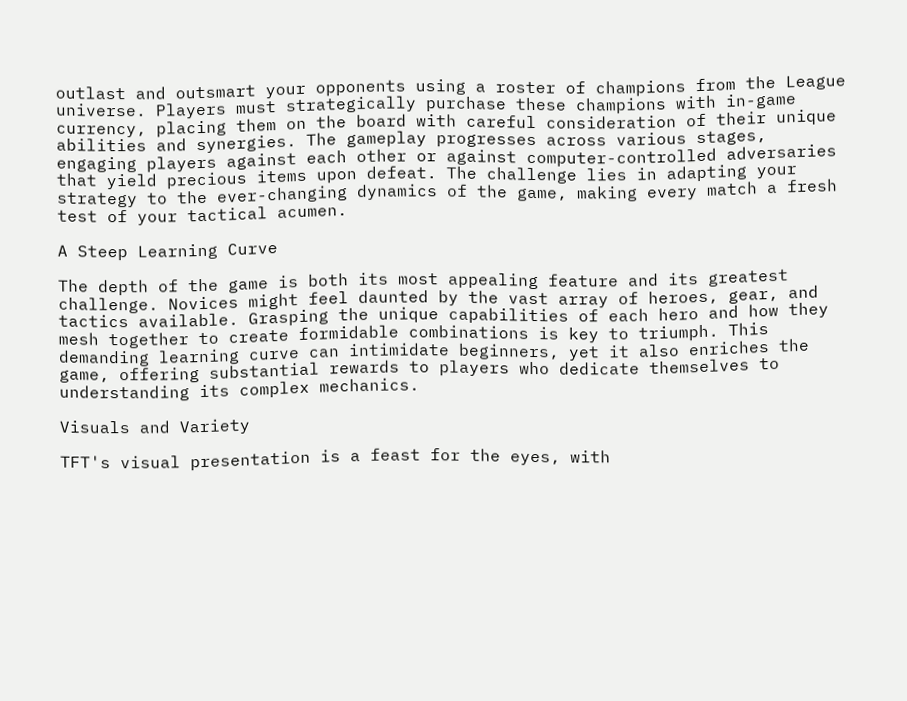outlast and outsmart your opponents using a roster of champions from the League universe. Players must strategically purchase these champions with in-game currency, placing them on the board with careful consideration of their unique abilities and synergies. The gameplay progresses across various stages, engaging players against each other or against computer-controlled adversaries that yield precious items upon defeat. The challenge lies in adapting your strategy to the ever-changing dynamics of the game, making every match a fresh test of your tactical acumen.

A Steep Learning Curve

The depth of the game is both its most appealing feature and its greatest challenge. Novices might feel daunted by the vast array of heroes, gear, and tactics available. Grasping the unique capabilities of each hero and how they mesh together to create formidable combinations is key to triumph. This demanding learning curve can intimidate beginners, yet it also enriches the game, offering substantial rewards to players who dedicate themselves to understanding its complex mechanics.

Visuals and Variety

TFT's visual presentation is a feast for the eyes, with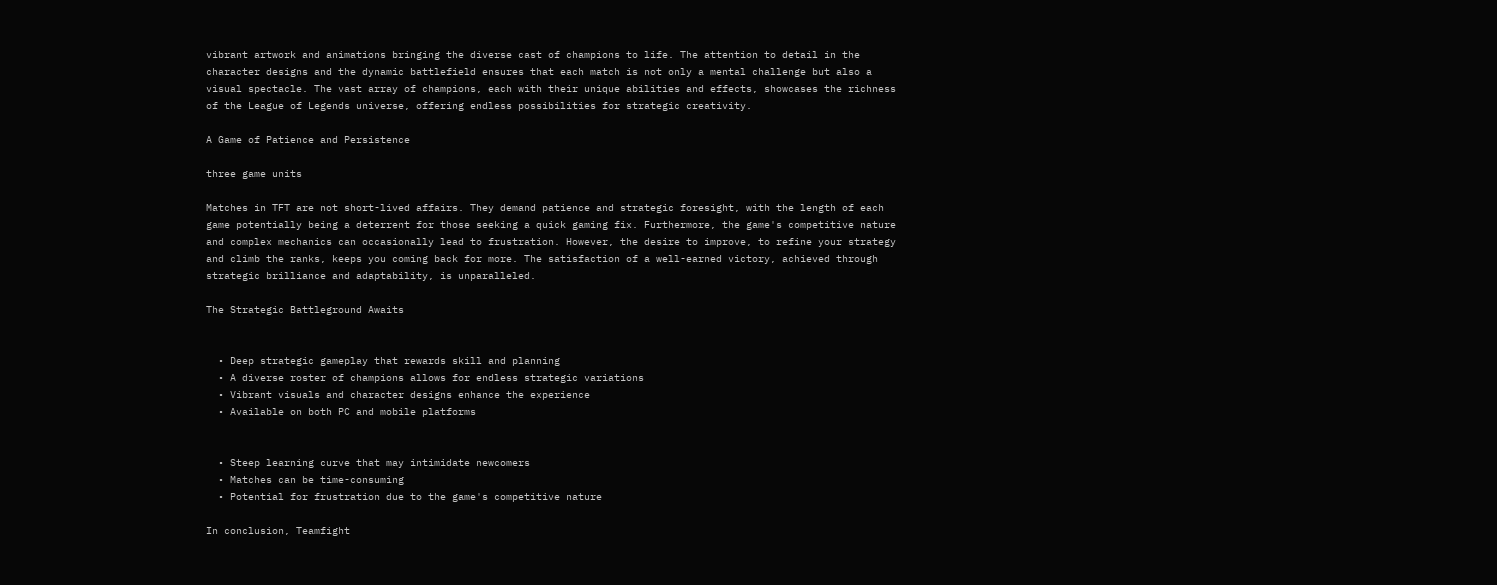vibrant artwork and animations bringing the diverse cast of champions to life. The attention to detail in the character designs and the dynamic battlefield ensures that each match is not only a mental challenge but also a visual spectacle. The vast array of champions, each with their unique abilities and effects, showcases the richness of the League of Legends universe, offering endless possibilities for strategic creativity.

A Game of Patience and Persistence

three game units

Matches in TFT are not short-lived affairs. They demand patience and strategic foresight, with the length of each game potentially being a deterrent for those seeking a quick gaming fix. Furthermore, the game's competitive nature and complex mechanics can occasionally lead to frustration. However, the desire to improve, to refine your strategy and climb the ranks, keeps you coming back for more. The satisfaction of a well-earned victory, achieved through strategic brilliance and adaptability, is unparalleled.

The Strategic Battleground Awaits


  • Deep strategic gameplay that rewards skill and planning
  • A diverse roster of champions allows for endless strategic variations
  • Vibrant visuals and character designs enhance the experience
  • Available on both PC and mobile platforms


  • Steep learning curve that may intimidate newcomers
  • Matches can be time-consuming
  • Potential for frustration due to the game's competitive nature

In conclusion, Teamfight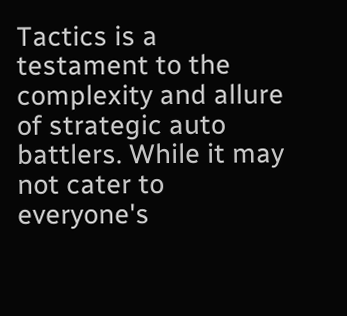Tactics is a testament to the complexity and allure of strategic auto battlers. While it may not cater to everyone's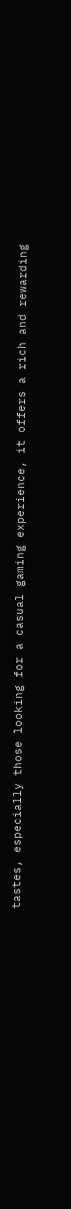tastes, especially those looking for a casual gaming experience, it offers a rich and rewarding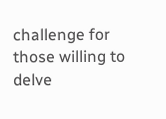challenge for those willing to delve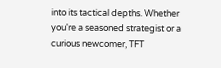into its tactical depths. Whether you're a seasoned strategist or a curious newcomer, TFT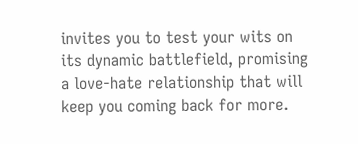invites you to test your wits on its dynamic battlefield, promising a love-hate relationship that will keep you coming back for more.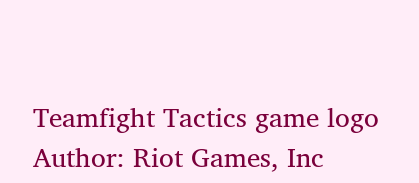Teamfight Tactics game logo
Author: Riot Games, Inc